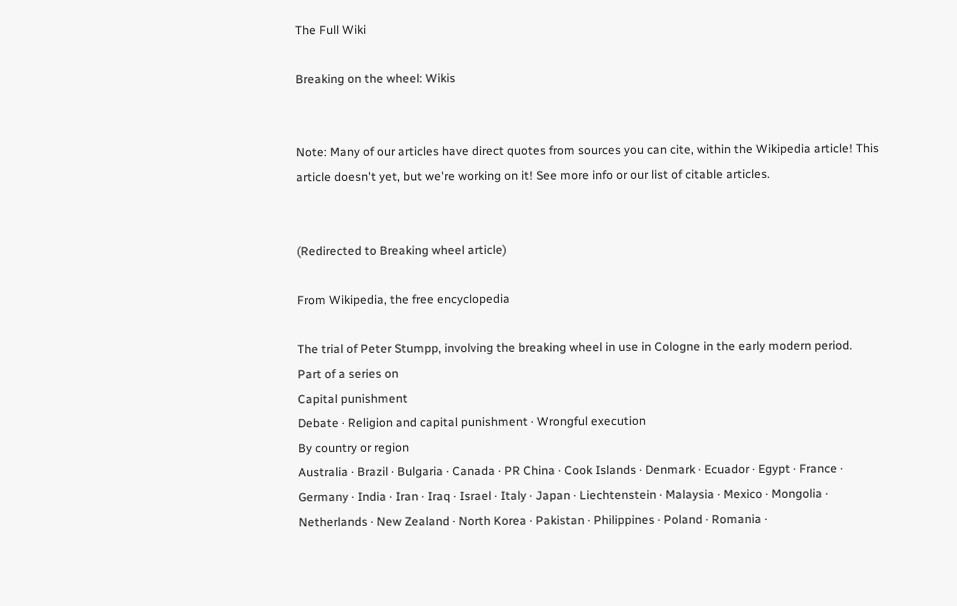The Full Wiki

Breaking on the wheel: Wikis


Note: Many of our articles have direct quotes from sources you can cite, within the Wikipedia article! This article doesn't yet, but we're working on it! See more info or our list of citable articles.


(Redirected to Breaking wheel article)

From Wikipedia, the free encyclopedia

The trial of Peter Stumpp, involving the breaking wheel in use in Cologne in the early modern period.
Part of a series on
Capital punishment
Debate · Religion and capital punishment · Wrongful execution
By country or region
Australia · Brazil · Bulgaria · Canada · PR China · Cook Islands · Denmark · Ecuador · Egypt · France · Germany · India · Iran · Iraq · Israel · Italy · Japan · Liechtenstein · Malaysia · Mexico · Mongolia · Netherlands · New Zealand · North Korea · Pakistan · Philippines · Poland · Romania ·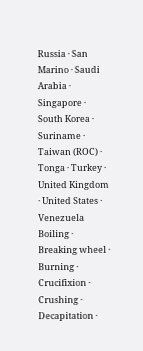Russia · San Marino · Saudi Arabia · Singapore · South Korea · Suriname · Taiwan (ROC) · Tonga · Turkey · United Kingdom · United States · Venezuela
Boiling · Breaking wheel · Burning · Crucifixion · Crushing · Decapitation ·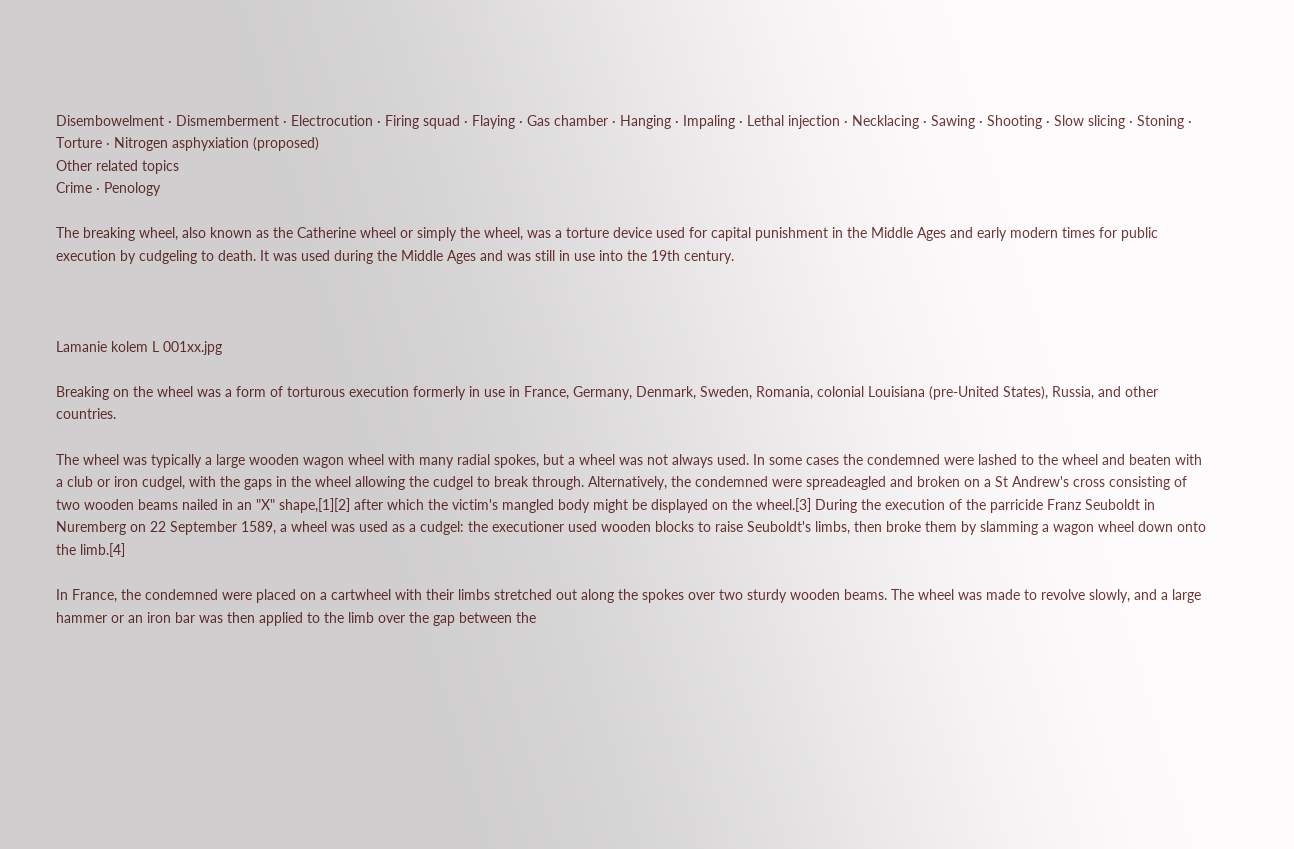Disembowelment · Dismemberment · Electrocution · Firing squad · Flaying · Gas chamber · Hanging · Impaling · Lethal injection · Necklacing · Sawing · Shooting · Slow slicing · Stoning · Torture · Nitrogen asphyxiation (proposed)
Other related topics
Crime · Penology

The breaking wheel, also known as the Catherine wheel or simply the wheel, was a torture device used for capital punishment in the Middle Ages and early modern times for public execution by cudgeling to death. It was used during the Middle Ages and was still in use into the 19th century.



Lamanie kolem L 001xx.jpg

Breaking on the wheel was a form of torturous execution formerly in use in France, Germany, Denmark, Sweden, Romania, colonial Louisiana (pre-United States), Russia, and other countries.

The wheel was typically a large wooden wagon wheel with many radial spokes, but a wheel was not always used. In some cases the condemned were lashed to the wheel and beaten with a club or iron cudgel, with the gaps in the wheel allowing the cudgel to break through. Alternatively, the condemned were spreadeagled and broken on a St Andrew's cross consisting of two wooden beams nailed in an "X" shape,[1][2] after which the victim's mangled body might be displayed on the wheel.[3] During the execution of the parricide Franz Seuboldt in Nuremberg on 22 September 1589, a wheel was used as a cudgel: the executioner used wooden blocks to raise Seuboldt's limbs, then broke them by slamming a wagon wheel down onto the limb.[4]

In France, the condemned were placed on a cartwheel with their limbs stretched out along the spokes over two sturdy wooden beams. The wheel was made to revolve slowly, and a large hammer or an iron bar was then applied to the limb over the gap between the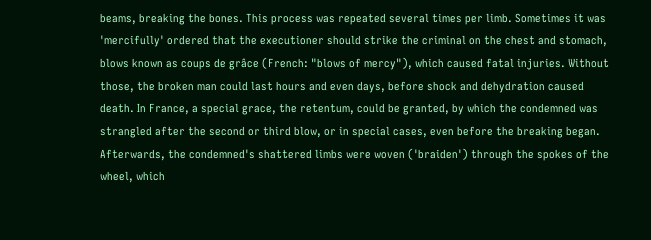beams, breaking the bones. This process was repeated several times per limb. Sometimes it was 'mercifully' ordered that the executioner should strike the criminal on the chest and stomach, blows known as coups de grâce (French: "blows of mercy"), which caused fatal injuries. Without those, the broken man could last hours and even days, before shock and dehydration caused death. In France, a special grace, the retentum, could be granted, by which the condemned was strangled after the second or third blow, or in special cases, even before the breaking began. Afterwards, the condemned's shattered limbs were woven ('braiden') through the spokes of the wheel, which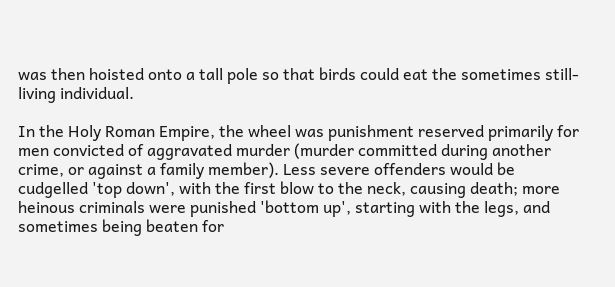was then hoisted onto a tall pole so that birds could eat the sometimes still-living individual.

In the Holy Roman Empire, the wheel was punishment reserved primarily for men convicted of aggravated murder (murder committed during another crime, or against a family member). Less severe offenders would be cudgelled 'top down', with the first blow to the neck, causing death; more heinous criminals were punished 'bottom up', starting with the legs, and sometimes being beaten for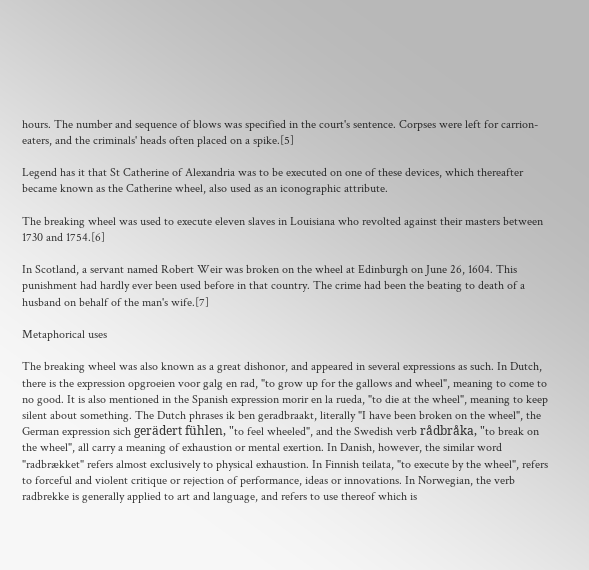hours. The number and sequence of blows was specified in the court's sentence. Corpses were left for carrion-eaters, and the criminals' heads often placed on a spike.[5]

Legend has it that St Catherine of Alexandria was to be executed on one of these devices, which thereafter became known as the Catherine wheel, also used as an iconographic attribute.

The breaking wheel was used to execute eleven slaves in Louisiana who revolted against their masters between 1730 and 1754.[6]

In Scotland, a servant named Robert Weir was broken on the wheel at Edinburgh on June 26, 1604. This punishment had hardly ever been used before in that country. The crime had been the beating to death of a husband on behalf of the man's wife.[7]

Metaphorical uses

The breaking wheel was also known as a great dishonor, and appeared in several expressions as such. In Dutch, there is the expression opgroeien voor galg en rad, "to grow up for the gallows and wheel", meaning to come to no good. It is also mentioned in the Spanish expression morir en la rueda, "to die at the wheel", meaning to keep silent about something. The Dutch phrases ik ben geradbraakt, literally "I have been broken on the wheel", the German expression sich gerädert fühlen, "to feel wheeled", and the Swedish verb rådbråka, "to break on the wheel", all carry a meaning of exhaustion or mental exertion. In Danish, however, the similar word "radbrækket" refers almost exclusively to physical exhaustion. In Finnish teilata, "to execute by the wheel", refers to forceful and violent critique or rejection of performance, ideas or innovations. In Norwegian, the verb radbrekke is generally applied to art and language, and refers to use thereof which is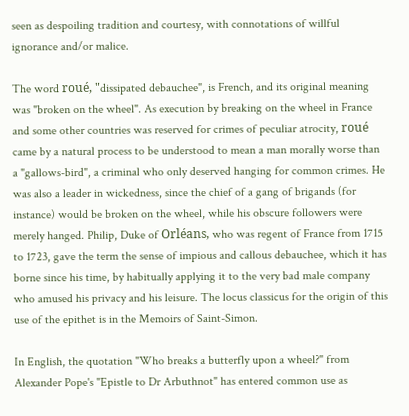seen as despoiling tradition and courtesy, with connotations of willful ignorance and/or malice.

The word roué, "dissipated debauchee", is French, and its original meaning was "broken on the wheel". As execution by breaking on the wheel in France and some other countries was reserved for crimes of peculiar atrocity, roué came by a natural process to be understood to mean a man morally worse than a "gallows-bird", a criminal who only deserved hanging for common crimes. He was also a leader in wickedness, since the chief of a gang of brigands (for instance) would be broken on the wheel, while his obscure followers were merely hanged. Philip, Duke of Orléans, who was regent of France from 1715 to 1723, gave the term the sense of impious and callous debauchee, which it has borne since his time, by habitually applying it to the very bad male company who amused his privacy and his leisure. The locus classicus for the origin of this use of the epithet is in the Memoirs of Saint-Simon.

In English, the quotation "Who breaks a butterfly upon a wheel?" from Alexander Pope's "Epistle to Dr Arbuthnot" has entered common use as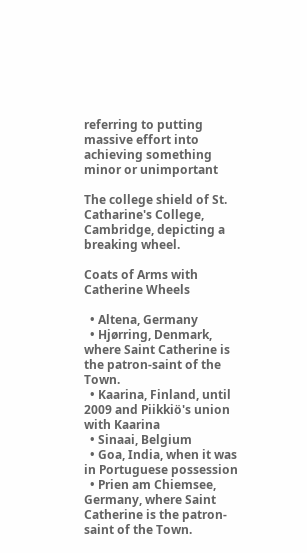referring to putting massive effort into achieving something minor or unimportant

The college shield of St. Catharine's College, Cambridge, depicting a breaking wheel.

Coats of Arms with Catherine Wheels

  • Altena, Germany
  • Hjørring, Denmark, where Saint Catherine is the patron-saint of the Town.
  • Kaarina, Finland, until 2009 and Piikkiö's union with Kaarina
  • Sinaai, Belgium
  • Goa, India, when it was in Portuguese possession
  • Prien am Chiemsee, Germany, where Saint Catherine is the patron-saint of the Town.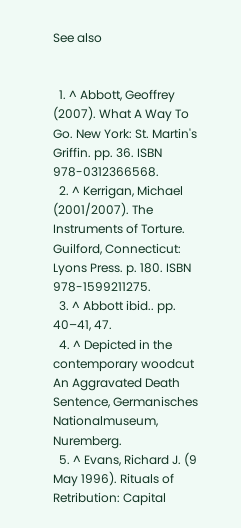See also


  1. ^ Abbott, Geoffrey (2007). What A Way To Go. New York: St. Martin's Griffin. pp. 36. ISBN 978-0312366568.
  2. ^ Kerrigan, Michael (2001/2007). The Instruments of Torture. Guilford, Connecticut: Lyons Press. p. 180. ISBN 978-1599211275.
  3. ^ Abbott ibid.. pp. 40–41, 47.
  4. ^ Depicted in the contemporary woodcut An Aggravated Death Sentence, Germanisches Nationalmuseum, Nuremberg.
  5. ^ Evans, Richard J. (9 May 1996). Rituals of Retribution: Capital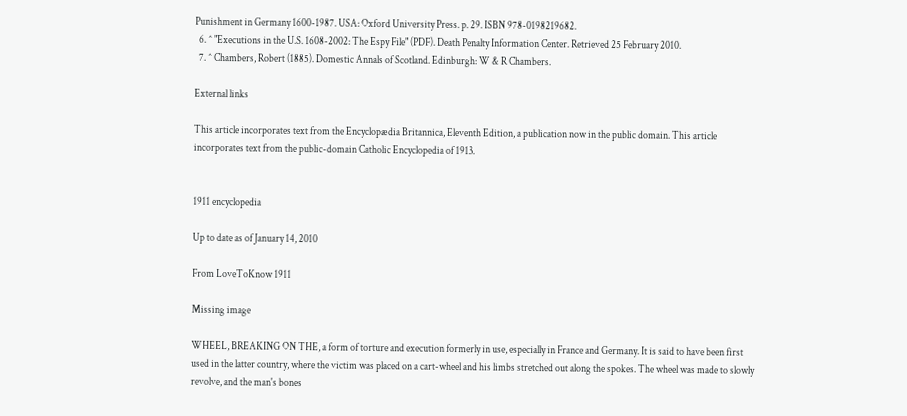Punishment in Germany 1600-1987. USA: Oxford University Press. p. 29. ISBN 978-0198219682.
  6. ^ "Executions in the U.S. 1608-2002: The Espy File" (PDF). Death Penalty Information Center. Retrieved 25 February 2010.
  7. ^ Chambers, Robert (1885). Domestic Annals of Scotland. Edinburgh: W & R Chambers.

External links

This article incorporates text from the Encyclopædia Britannica, Eleventh Edition, a publication now in the public domain. This article incorporates text from the public-domain Catholic Encyclopedia of 1913.


1911 encyclopedia

Up to date as of January 14, 2010

From LoveToKnow 1911

Missing image

WHEEL, BREAKING ON THE, a form of torture and execution formerly in use, especially in France and Germany. It is said to have been first used in the latter country, where the victim was placed on a cart-wheel and his limbs stretched out along the spokes. The wheel was made to slowly revolve, and the man's bones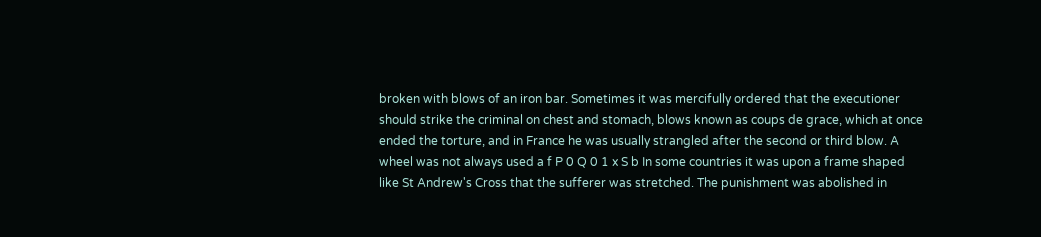broken with blows of an iron bar. Sometimes it was mercifully ordered that the executioner should strike the criminal on chest and stomach, blows known as coups de grace, which at once ended the torture, and in France he was usually strangled after the second or third blow. A wheel was not always used a f P 0 Q 0 1 x S b In some countries it was upon a frame shaped like St Andrew's Cross that the sufferer was stretched. The punishment was abolished in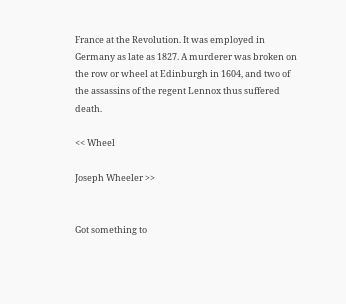France at the Revolution. It was employed in Germany as late as 1827. A murderer was broken on the row or wheel at Edinburgh in 1604, and two of the assassins of the regent Lennox thus suffered death.

<< Wheel

Joseph Wheeler >>


Got something to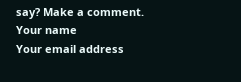say? Make a comment.
Your name
Your email address